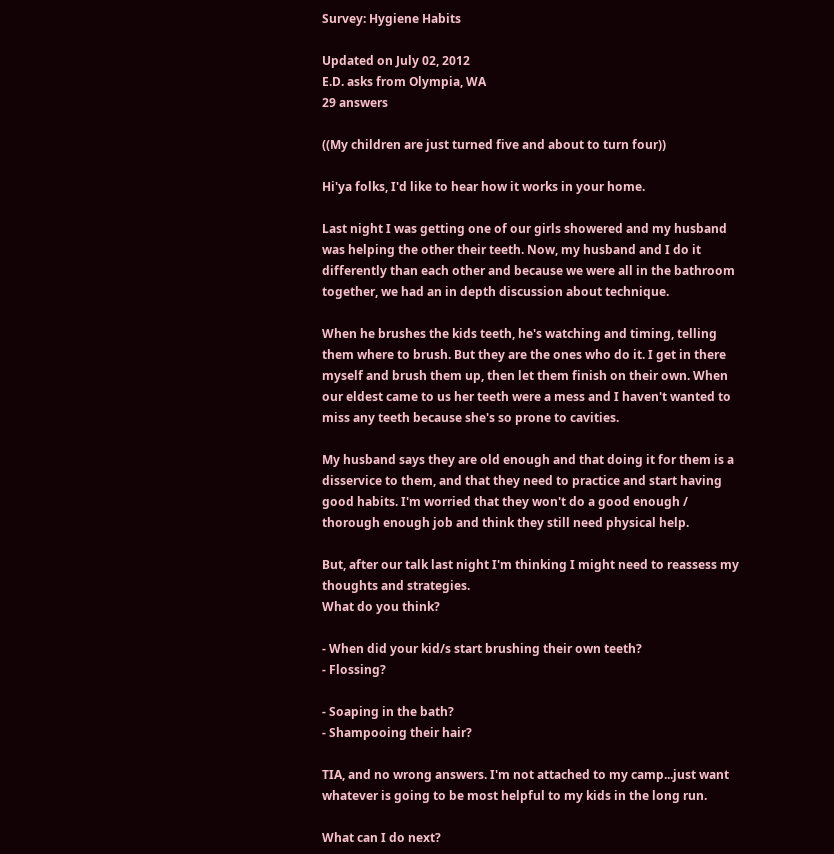Survey: Hygiene Habits

Updated on July 02, 2012
E.D. asks from Olympia, WA
29 answers

((My children are just turned five and about to turn four))

Hi'ya folks, I'd like to hear how it works in your home.

Last night I was getting one of our girls showered and my husband was helping the other their teeth. Now, my husband and I do it differently than each other and because we were all in the bathroom together, we had an in depth discussion about technique.

When he brushes the kids teeth, he's watching and timing, telling them where to brush. But they are the ones who do it. I get in there myself and brush them up, then let them finish on their own. When our eldest came to us her teeth were a mess and I haven't wanted to miss any teeth because she's so prone to cavities.

My husband says they are old enough and that doing it for them is a disservice to them, and that they need to practice and start having good habits. I'm worried that they won't do a good enough / thorough enough job and think they still need physical help.

But, after our talk last night I'm thinking I might need to reassess my thoughts and strategies.
What do you think?

- When did your kid/s start brushing their own teeth?
- Flossing?

- Soaping in the bath?
- Shampooing their hair?

TIA, and no wrong answers. I'm not attached to my camp...just want whatever is going to be most helpful to my kids in the long run.

What can I do next?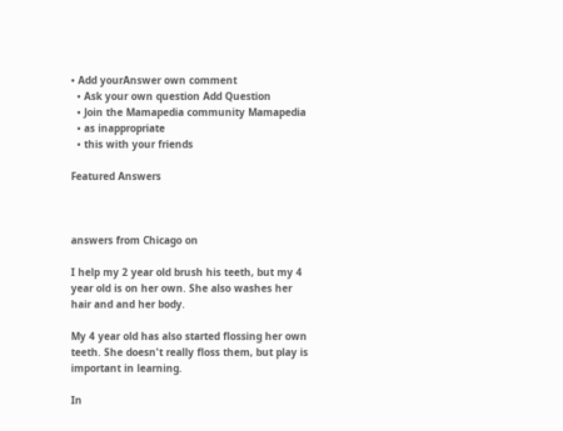• Add yourAnswer own comment
  • Ask your own question Add Question
  • Join the Mamapedia community Mamapedia
  • as inappropriate
  • this with your friends

Featured Answers



answers from Chicago on

I help my 2 year old brush his teeth, but my 4 year old is on her own. She also washes her hair and and her body.

My 4 year old has also started flossing her own teeth. She doesn't really floss them, but play is important in learning.

In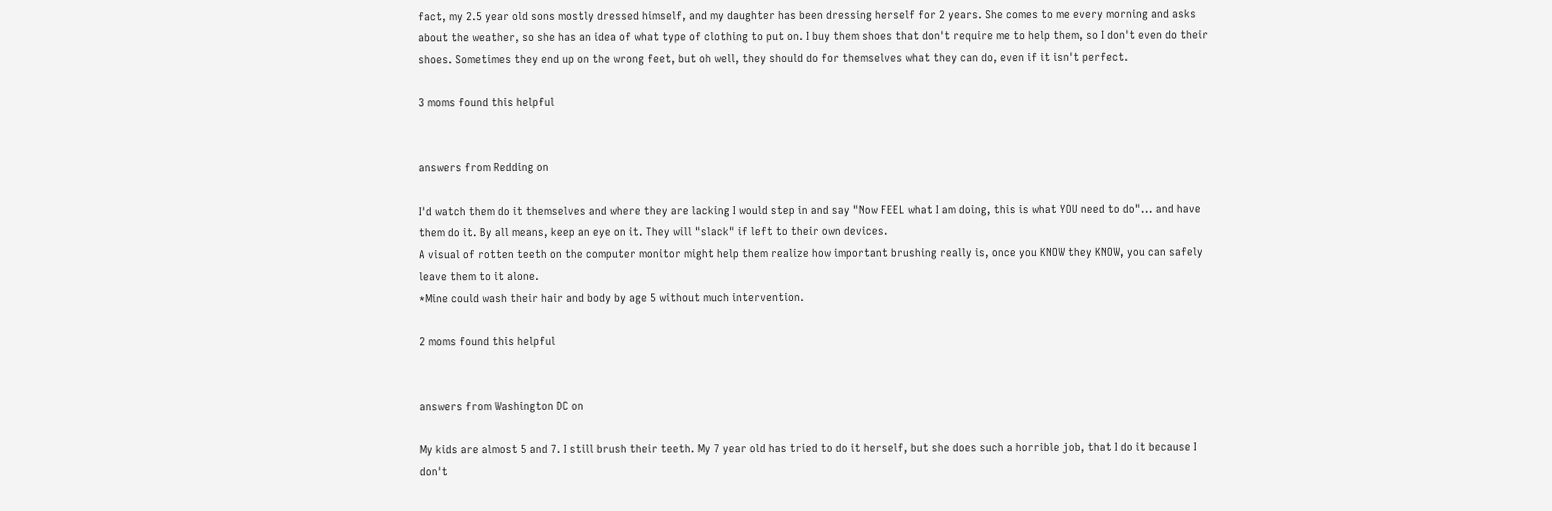fact, my 2.5 year old sons mostly dressed himself, and my daughter has been dressing herself for 2 years. She comes to me every morning and asks about the weather, so she has an idea of what type of clothing to put on. I buy them shoes that don't require me to help them, so I don't even do their shoes. Sometimes they end up on the wrong feet, but oh well, they should do for themselves what they can do, even if it isn't perfect.

3 moms found this helpful


answers from Redding on

I'd watch them do it themselves and where they are lacking I would step in and say "Now FEEL what I am doing, this is what YOU need to do"... and have them do it. By all means, keep an eye on it. They will "slack" if left to their own devices.
A visual of rotten teeth on the computer monitor might help them realize how important brushing really is, once you KNOW they KNOW, you can safely leave them to it alone.
*Mine could wash their hair and body by age 5 without much intervention.

2 moms found this helpful


answers from Washington DC on

My kids are almost 5 and 7. I still brush their teeth. My 7 year old has tried to do it herself, but she does such a horrible job, that I do it because I don't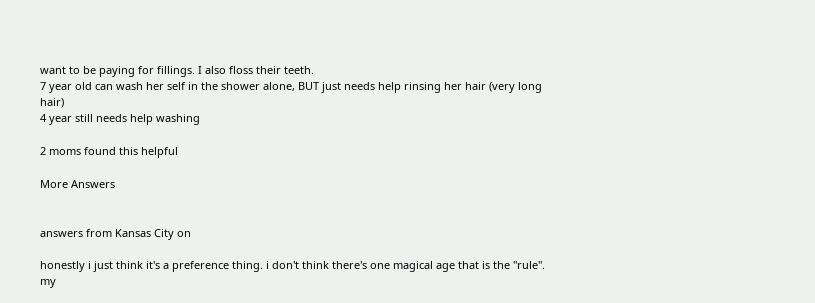want to be paying for fillings. I also floss their teeth.
7 year old can wash her self in the shower alone, BUT just needs help rinsing her hair (very long hair)
4 year still needs help washing

2 moms found this helpful

More Answers


answers from Kansas City on

honestly i just think it's a preference thing. i don't think there's one magical age that is the "rule". my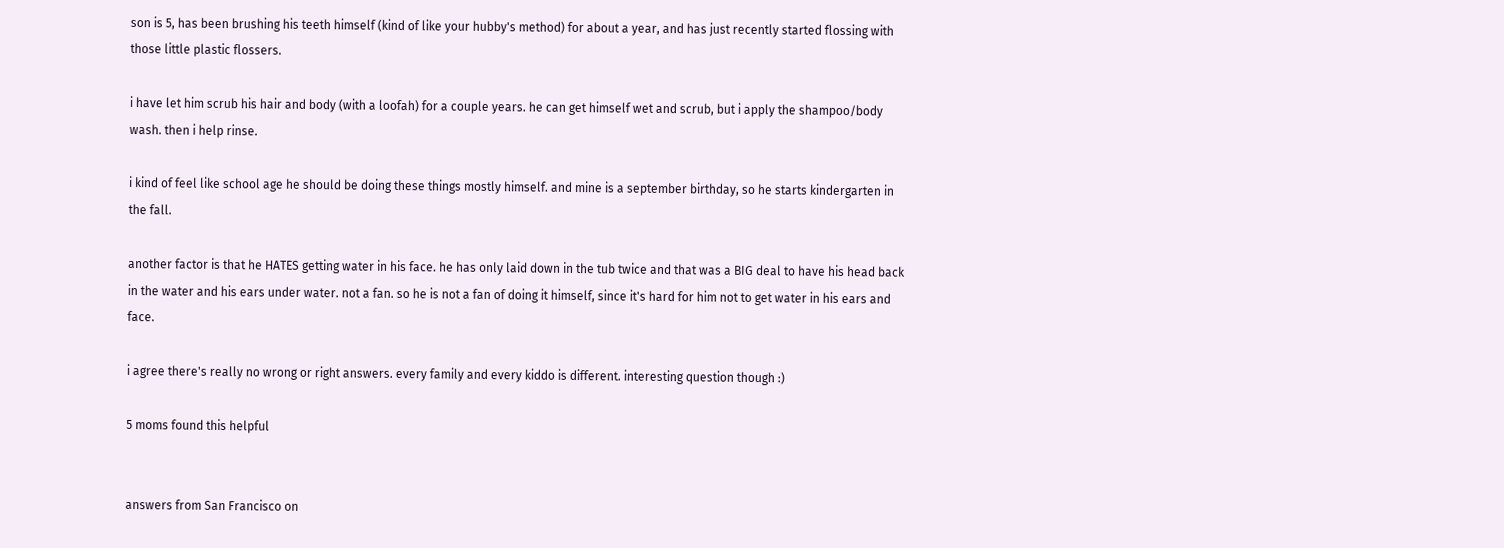son is 5, has been brushing his teeth himself (kind of like your hubby's method) for about a year, and has just recently started flossing with those little plastic flossers.

i have let him scrub his hair and body (with a loofah) for a couple years. he can get himself wet and scrub, but i apply the shampoo/body wash. then i help rinse.

i kind of feel like school age he should be doing these things mostly himself. and mine is a september birthday, so he starts kindergarten in the fall.

another factor is that he HATES getting water in his face. he has only laid down in the tub twice and that was a BIG deal to have his head back in the water and his ears under water. not a fan. so he is not a fan of doing it himself, since it's hard for him not to get water in his ears and face.

i agree there's really no wrong or right answers. every family and every kiddo is different. interesting question though :)

5 moms found this helpful


answers from San Francisco on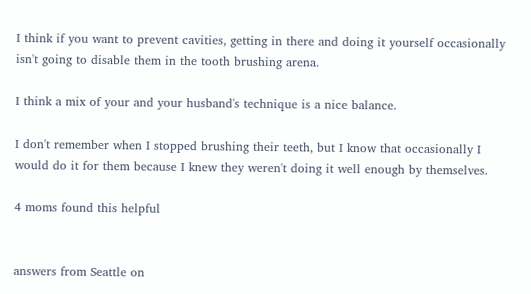I think if you want to prevent cavities, getting in there and doing it yourself occasionally isn't going to disable them in the tooth brushing arena.

I think a mix of your and your husband's technique is a nice balance.

I don't remember when I stopped brushing their teeth, but I know that occasionally I would do it for them because I knew they weren't doing it well enough by themselves.

4 moms found this helpful


answers from Seattle on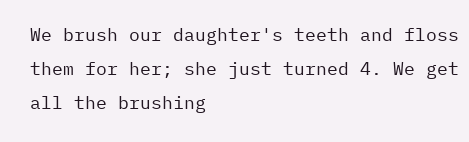We brush our daughter's teeth and floss them for her; she just turned 4. We get all the brushing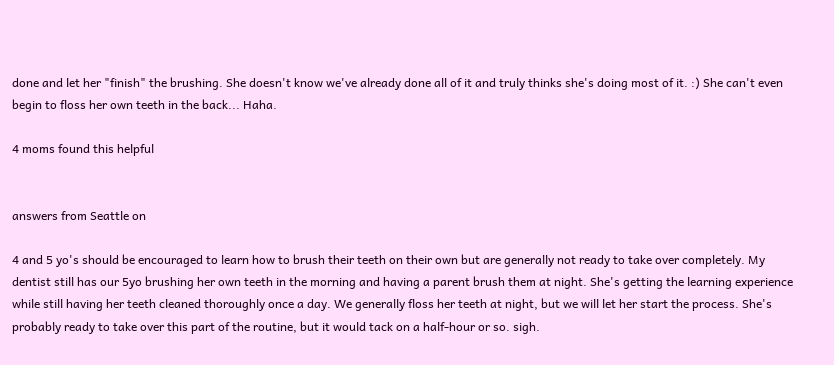done and let her "finish" the brushing. She doesn't know we've already done all of it and truly thinks she's doing most of it. :) She can't even begin to floss her own teeth in the back... Haha.

4 moms found this helpful


answers from Seattle on

4 and 5 yo's should be encouraged to learn how to brush their teeth on their own but are generally not ready to take over completely. My dentist still has our 5yo brushing her own teeth in the morning and having a parent brush them at night. She's getting the learning experience while still having her teeth cleaned thoroughly once a day. We generally floss her teeth at night, but we will let her start the process. She's probably ready to take over this part of the routine, but it would tack on a half-hour or so. sigh.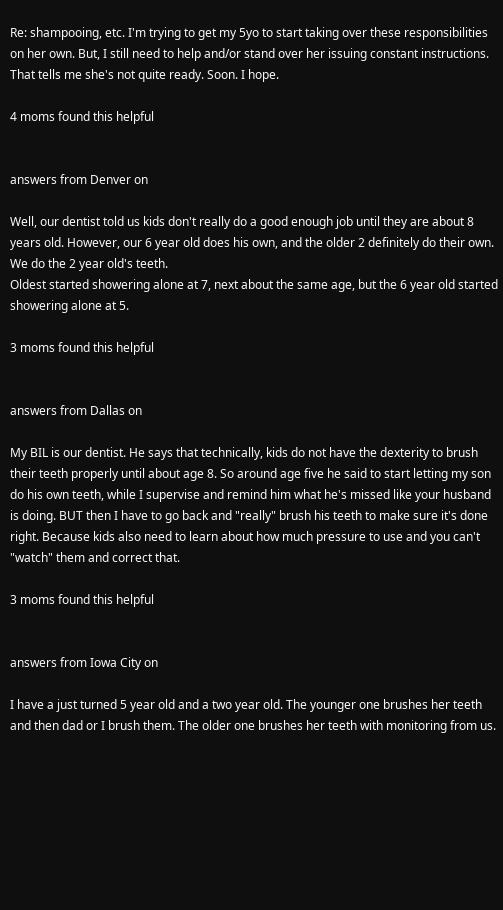Re: shampooing, etc. I'm trying to get my 5yo to start taking over these responsibilities on her own. But, I still need to help and/or stand over her issuing constant instructions. That tells me she's not quite ready. Soon. I hope.

4 moms found this helpful


answers from Denver on

Well, our dentist told us kids don't really do a good enough job until they are about 8 years old. However, our 6 year old does his own, and the older 2 definitely do their own. We do the 2 year old's teeth.
Oldest started showering alone at 7, next about the same age, but the 6 year old started showering alone at 5.

3 moms found this helpful


answers from Dallas on

My BIL is our dentist. He says that technically, kids do not have the dexterity to brush their teeth properly until about age 8. So around age five he said to start letting my son do his own teeth, while I supervise and remind him what he's missed like your husband is doing. BUT then I have to go back and "really" brush his teeth to make sure it's done right. Because kids also need to learn about how much pressure to use and you can't "watch" them and correct that.

3 moms found this helpful


answers from Iowa City on

I have a just turned 5 year old and a two year old. The younger one brushes her teeth and then dad or I brush them. The older one brushes her teeth with monitoring from us.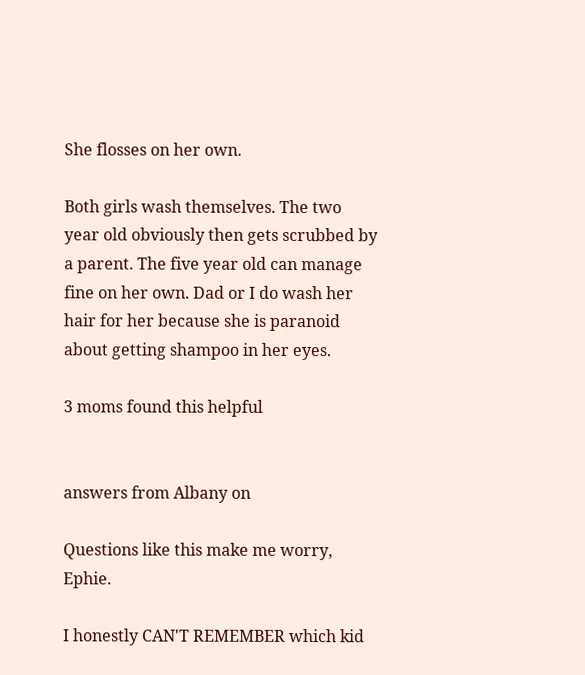She flosses on her own.

Both girls wash themselves. The two year old obviously then gets scrubbed by a parent. The five year old can manage fine on her own. Dad or I do wash her hair for her because she is paranoid about getting shampoo in her eyes.

3 moms found this helpful


answers from Albany on

Questions like this make me worry, Ephie.

I honestly CAN'T REMEMBER which kid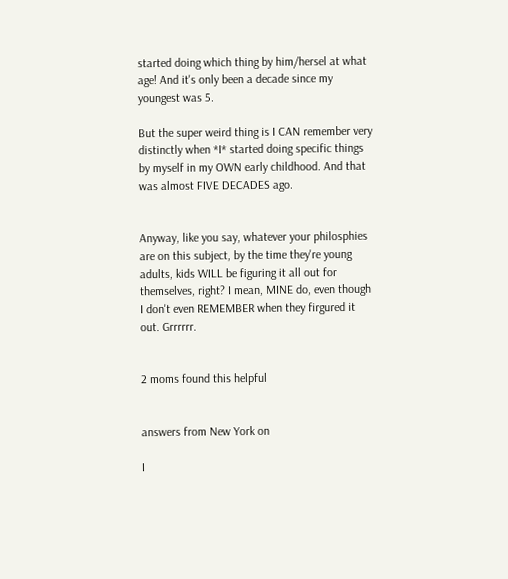started doing which thing by him/hersel at what age! And it's only been a decade since my youngest was 5.

But the super weird thing is I CAN remember very distinctly when *I* started doing specific things by myself in my OWN early childhood. And that was almost FIVE DECADES ago.


Anyway, like you say, whatever your philosphies are on this subject, by the time they're young adults, kids WILL be figuring it all out for themselves, right? I mean, MINE do, even though I don't even REMEMBER when they firgured it out. Grrrrrr.


2 moms found this helpful


answers from New York on

I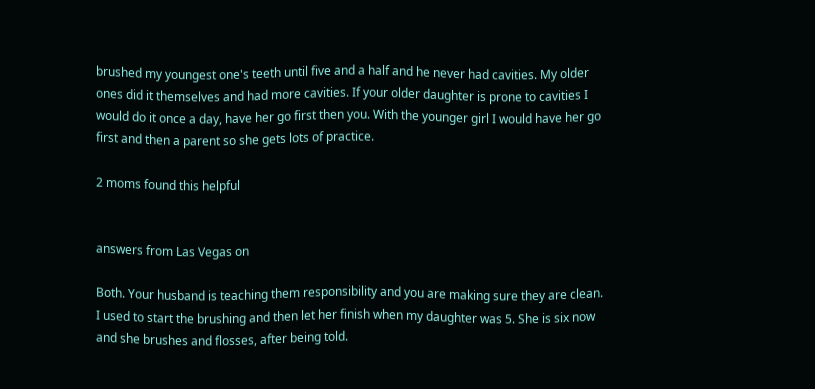brushed my youngest one's teeth until five and a half and he never had cavities. My older ones did it themselves and had more cavities. If your older daughter is prone to cavities I would do it once a day, have her go first then you. With the younger girl I would have her go first and then a parent so she gets lots of practice.

2 moms found this helpful


answers from Las Vegas on

Both. Your husband is teaching them responsibility and you are making sure they are clean. I used to start the brushing and then let her finish when my daughter was 5. She is six now and she brushes and flosses, after being told.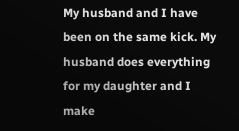My husband and I have been on the same kick. My husband does everything for my daughter and I make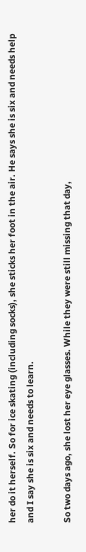her do it herself. So for ice skating (including socks), she sticks her foot in the air. He says she is six and needs help and I say she is six and needs to learn.

So two days ago, she lost her eye glasses. While they were still missing that day,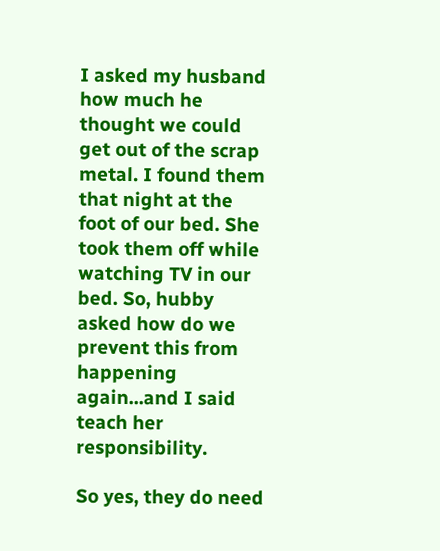I asked my husband how much he thought we could get out of the scrap metal. I found them that night at the foot of our bed. She took them off while watching TV in our bed. So, hubby asked how do we prevent this from happening again...and I said teach her responsibility.

So yes, they do need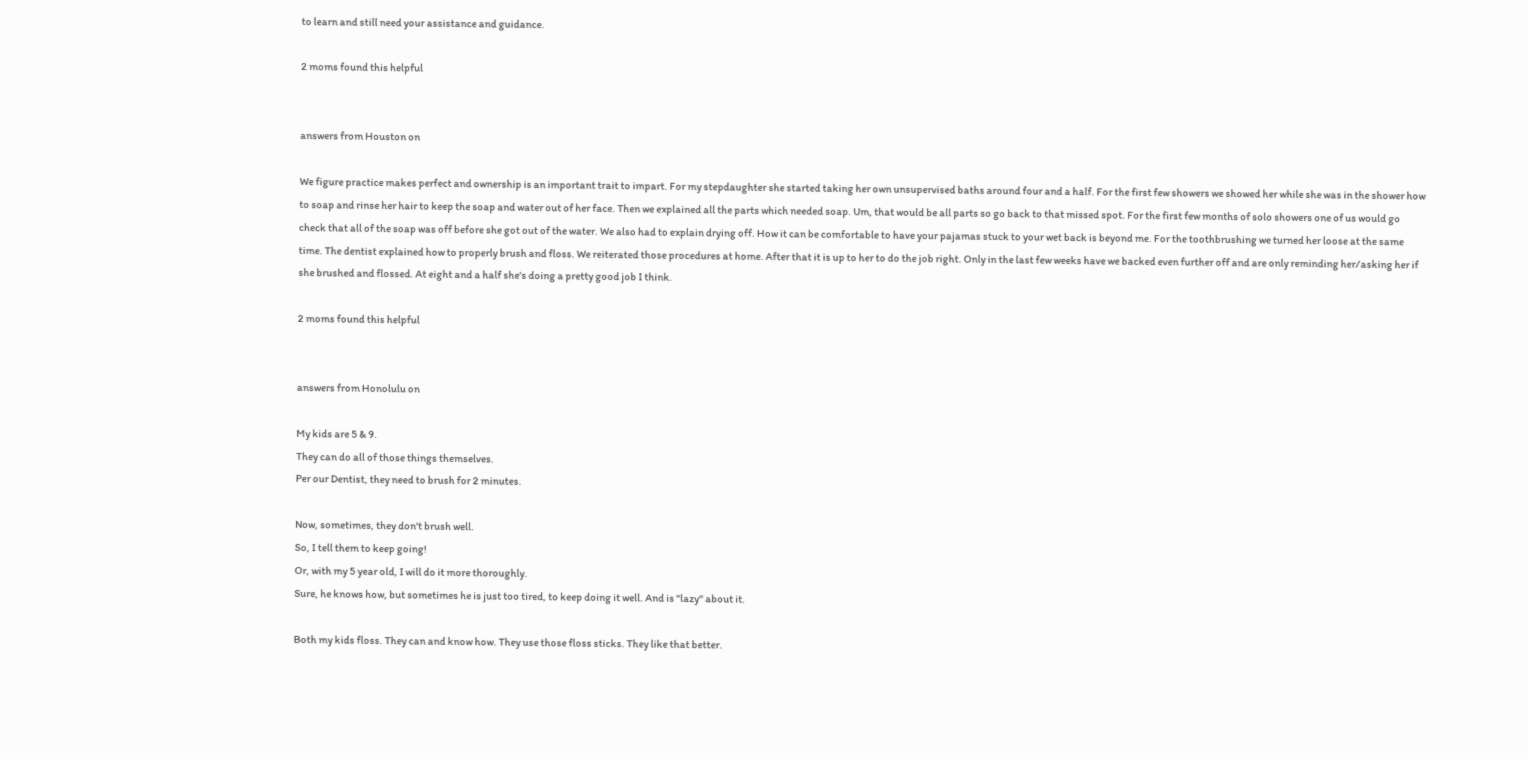to learn and still need your assistance and guidance.

2 moms found this helpful


answers from Houston on

We figure practice makes perfect and ownership is an important trait to impart. For my stepdaughter she started taking her own unsupervised baths around four and a half. For the first few showers we showed her while she was in the shower how to soap and rinse her hair to keep the soap and water out of her face. Then we explained all the parts which needed soap. Um, that would be all parts so go back to that missed spot. For the first few months of solo showers one of us would go check that all of the soap was off before she got out of the water. We also had to explain drying off. How it can be comfortable to have your pajamas stuck to your wet back is beyond me. For the toothbrushing we turned her loose at the same time. The dentist explained how to properly brush and floss. We reiterated those procedures at home. After that it is up to her to do the job right. Only in the last few weeks have we backed even further off and are only reminding her/asking her if she brushed and flossed. At eight and a half she's doing a pretty good job I think.

2 moms found this helpful


answers from Honolulu on

My kids are 5 & 9.
They can do all of those things themselves.
Per our Dentist, they need to brush for 2 minutes.

Now, sometimes, they don't brush well.
So, I tell them to keep going!
Or, with my 5 year old, I will do it more thoroughly.
Sure, he knows how, but sometimes he is just too tired, to keep doing it well. And is "lazy" about it.

Both my kids floss. They can and know how. They use those floss sticks. They like that better.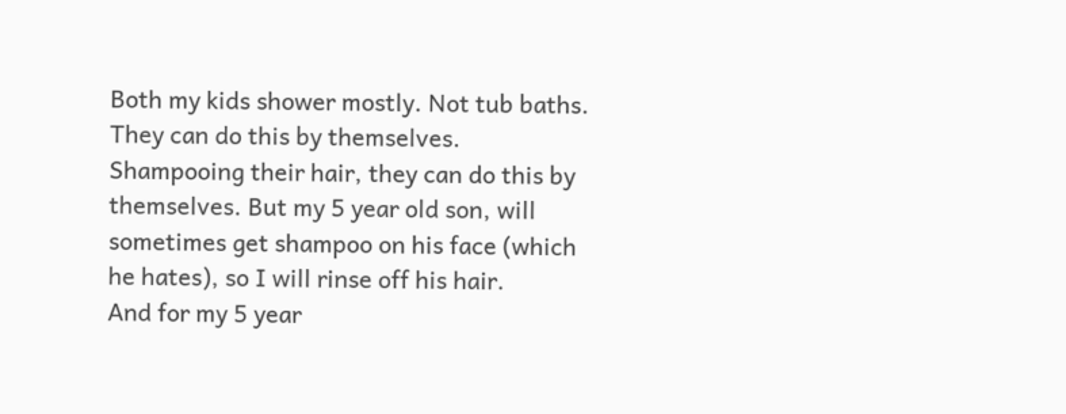Both my kids shower mostly. Not tub baths.
They can do this by themselves.
Shampooing their hair, they can do this by themselves. But my 5 year old son, will sometimes get shampoo on his face (which he hates), so I will rinse off his hair.
And for my 5 year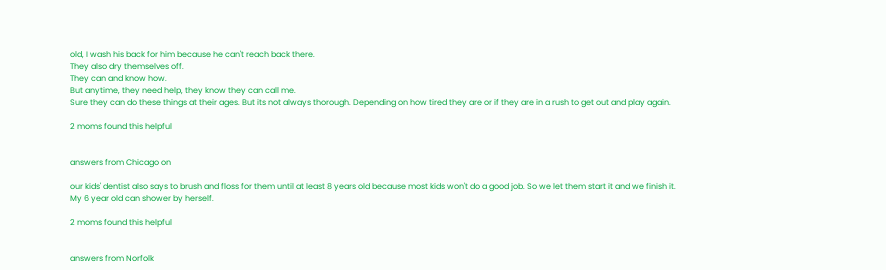old, I wash his back for him because he can't reach back there.
They also dry themselves off.
They can and know how.
But anytime, they need help, they know they can call me.
Sure they can do these things at their ages. But its not always thorough. Depending on how tired they are or if they are in a rush to get out and play again.

2 moms found this helpful


answers from Chicago on

our kids' dentist also says to brush and floss for them until at least 8 years old because most kids won't do a good job. So we let them start it and we finish it.
My 6 year old can shower by herself.

2 moms found this helpful


answers from Norfolk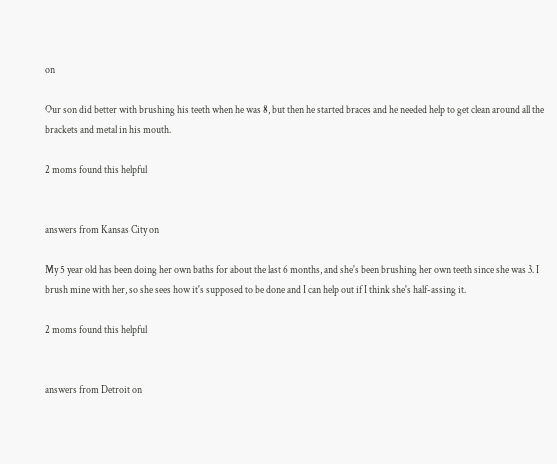on

Our son did better with brushing his teeth when he was 8, but then he started braces and he needed help to get clean around all the brackets and metal in his mouth.

2 moms found this helpful


answers from Kansas City on

My 5 year old has been doing her own baths for about the last 6 months, and she's been brushing her own teeth since she was 3. I brush mine with her, so she sees how it's supposed to be done and I can help out if I think she's half-assing it.

2 moms found this helpful


answers from Detroit on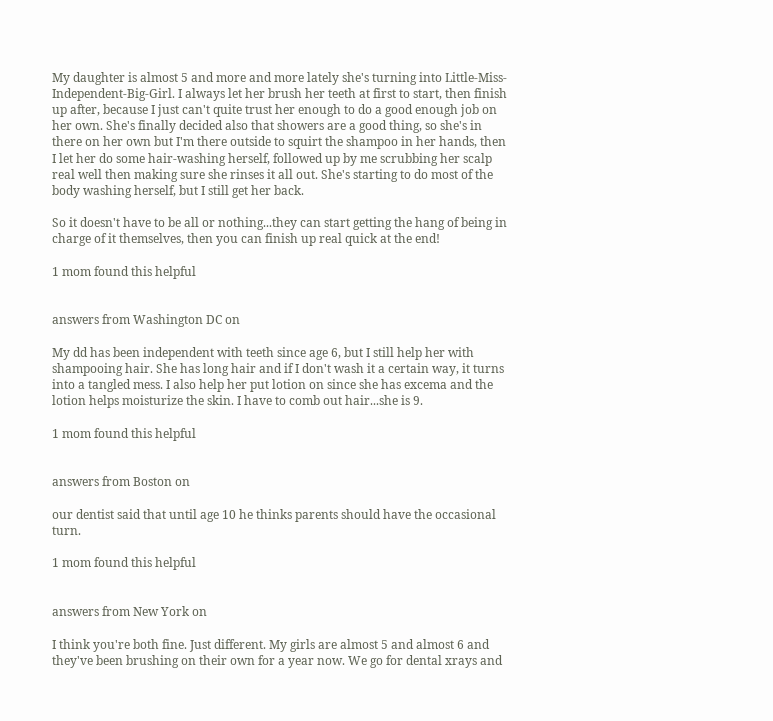My daughter is almost 5 and more and more lately she's turning into Little-Miss-Independent-Big-Girl. I always let her brush her teeth at first to start, then finish up after, because I just can't quite trust her enough to do a good enough job on her own. She's finally decided also that showers are a good thing, so she's in there on her own but I'm there outside to squirt the shampoo in her hands, then I let her do some hair-washing herself, followed up by me scrubbing her scalp real well then making sure she rinses it all out. She's starting to do most of the body washing herself, but I still get her back.

So it doesn't have to be all or nothing...they can start getting the hang of being in charge of it themselves, then you can finish up real quick at the end!

1 mom found this helpful


answers from Washington DC on

My dd has been independent with teeth since age 6, but I still help her with shampooing hair. She has long hair and if I don't wash it a certain way, it turns into a tangled mess. I also help her put lotion on since she has excema and the lotion helps moisturize the skin. I have to comb out hair...she is 9.

1 mom found this helpful


answers from Boston on

our dentist said that until age 10 he thinks parents should have the occasional turn.

1 mom found this helpful


answers from New York on

I think you're both fine. Just different. My girls are almost 5 and almost 6 and they've been brushing on their own for a year now. We go for dental xrays and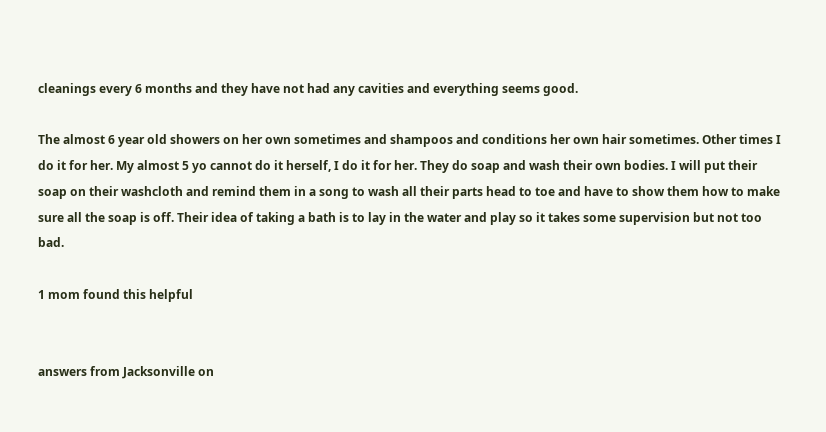cleanings every 6 months and they have not had any cavities and everything seems good.

The almost 6 year old showers on her own sometimes and shampoos and conditions her own hair sometimes. Other times I do it for her. My almost 5 yo cannot do it herself, I do it for her. They do soap and wash their own bodies. I will put their soap on their washcloth and remind them in a song to wash all their parts head to toe and have to show them how to make sure all the soap is off. Their idea of taking a bath is to lay in the water and play so it takes some supervision but not too bad.

1 mom found this helpful


answers from Jacksonville on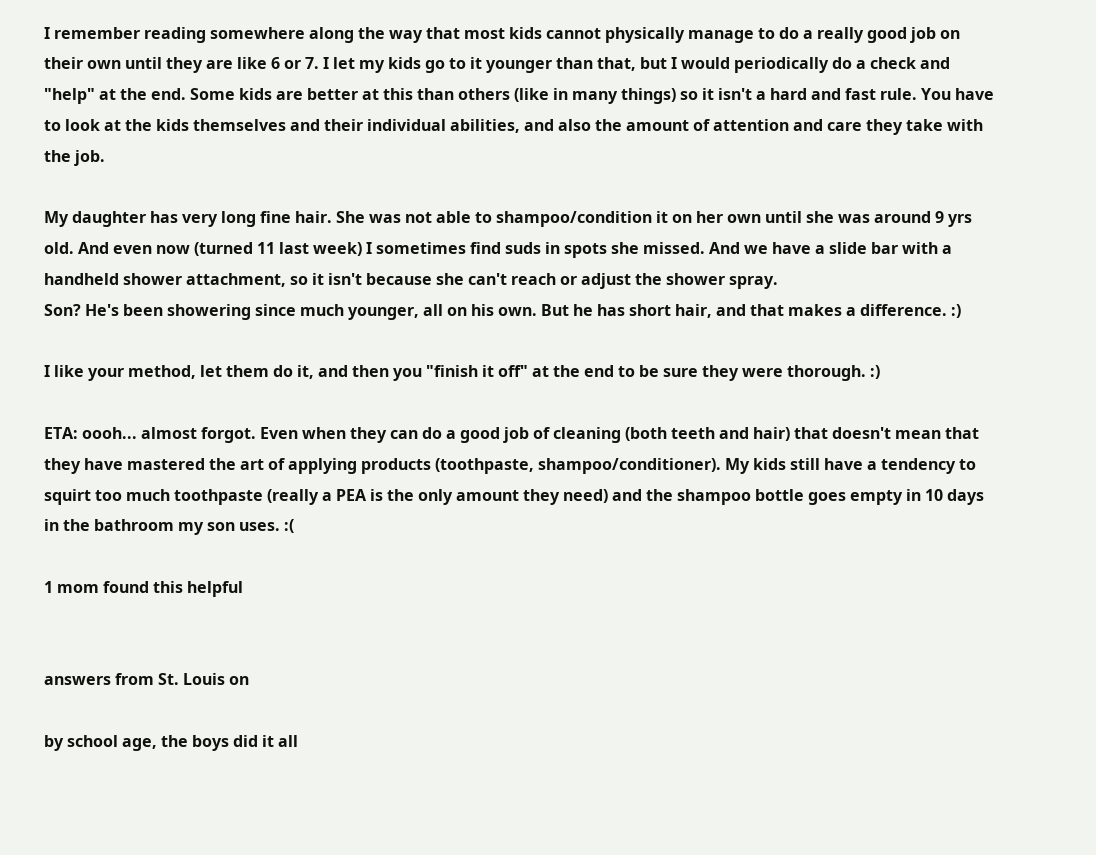I remember reading somewhere along the way that most kids cannot physically manage to do a really good job on their own until they are like 6 or 7. I let my kids go to it younger than that, but I would periodically do a check and "help" at the end. Some kids are better at this than others (like in many things) so it isn't a hard and fast rule. You have to look at the kids themselves and their individual abilities, and also the amount of attention and care they take with the job.

My daughter has very long fine hair. She was not able to shampoo/condition it on her own until she was around 9 yrs old. And even now (turned 11 last week) I sometimes find suds in spots she missed. And we have a slide bar with a handheld shower attachment, so it isn't because she can't reach or adjust the shower spray.
Son? He's been showering since much younger, all on his own. But he has short hair, and that makes a difference. :)

I like your method, let them do it, and then you "finish it off" at the end to be sure they were thorough. :)

ETA: oooh... almost forgot. Even when they can do a good job of cleaning (both teeth and hair) that doesn't mean that they have mastered the art of applying products (toothpaste, shampoo/conditioner). My kids still have a tendency to squirt too much toothpaste (really a PEA is the only amount they need) and the shampoo bottle goes empty in 10 days in the bathroom my son uses. :(

1 mom found this helpful


answers from St. Louis on

by school age, the boys did it all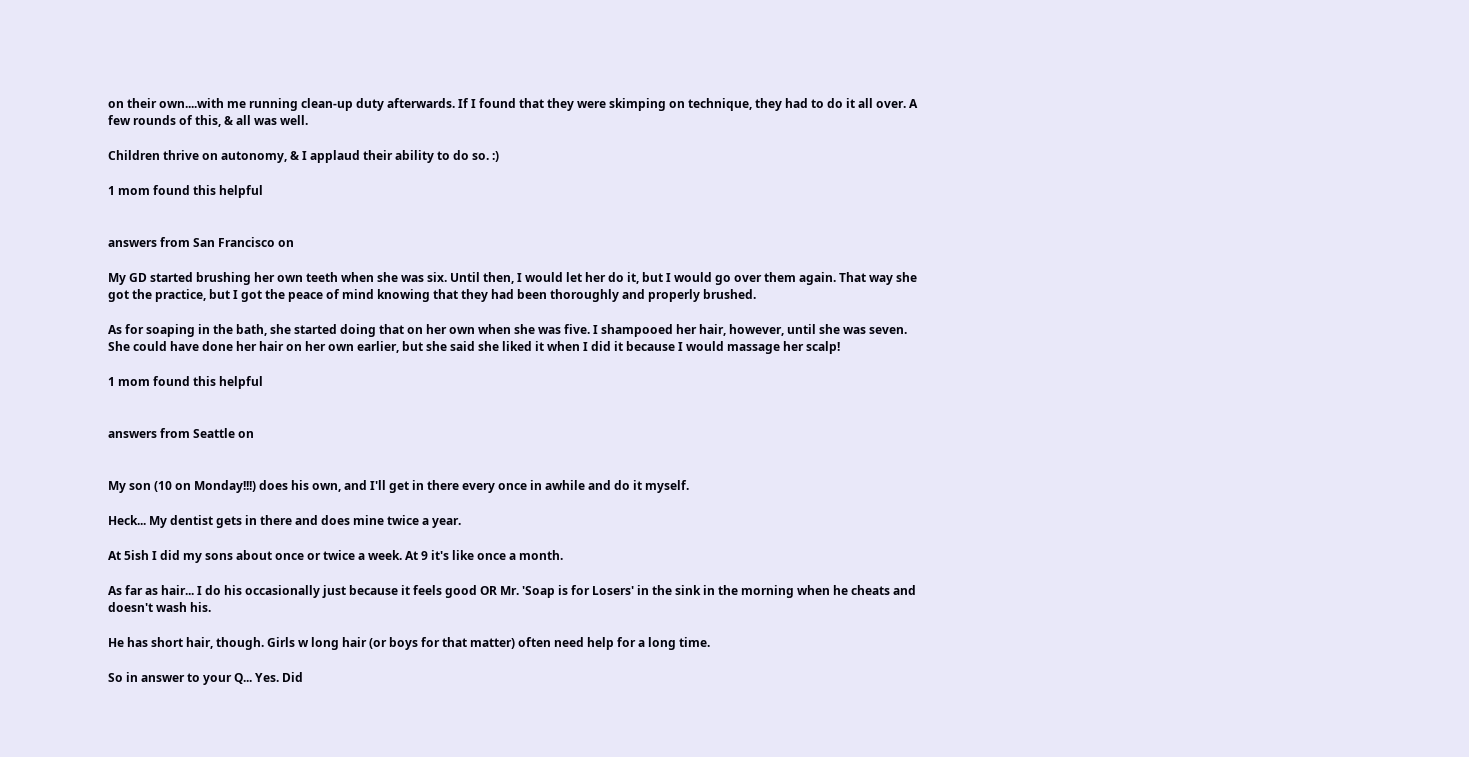on their own....with me running clean-up duty afterwards. If I found that they were skimping on technique, they had to do it all over. A few rounds of this, & all was well.

Children thrive on autonomy, & I applaud their ability to do so. :)

1 mom found this helpful


answers from San Francisco on

My GD started brushing her own teeth when she was six. Until then, I would let her do it, but I would go over them again. That way she got the practice, but I got the peace of mind knowing that they had been thoroughly and properly brushed.

As for soaping in the bath, she started doing that on her own when she was five. I shampooed her hair, however, until she was seven. She could have done her hair on her own earlier, but she said she liked it when I did it because I would massage her scalp!

1 mom found this helpful


answers from Seattle on


My son (10 on Monday!!!) does his own, and I'll get in there every once in awhile and do it myself.

Heck... My dentist gets in there and does mine twice a year.

At 5ish I did my sons about once or twice a week. At 9 it's like once a month.

As far as hair... I do his occasionally just because it feels good OR Mr. 'Soap is for Losers' in the sink in the morning when he cheats and doesn't wash his.

He has short hair, though. Girls w long hair (or boys for that matter) often need help for a long time.

So in answer to your Q... Yes. Did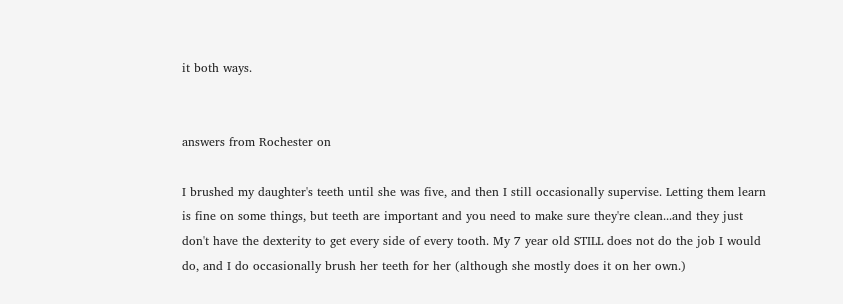it both ways.


answers from Rochester on

I brushed my daughter's teeth until she was five, and then I still occasionally supervise. Letting them learn is fine on some things, but teeth are important and you need to make sure they're clean...and they just don't have the dexterity to get every side of every tooth. My 7 year old STILL does not do the job I would do, and I do occasionally brush her teeth for her (although she mostly does it on her own.)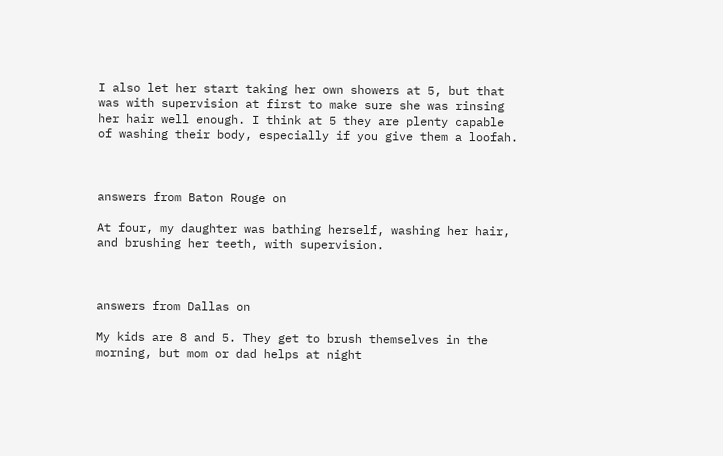I also let her start taking her own showers at 5, but that was with supervision at first to make sure she was rinsing her hair well enough. I think at 5 they are plenty capable of washing their body, especially if you give them a loofah.



answers from Baton Rouge on

At four, my daughter was bathing herself, washing her hair, and brushing her teeth, with supervision.



answers from Dallas on

My kids are 8 and 5. They get to brush themselves in the morning, but mom or dad helps at night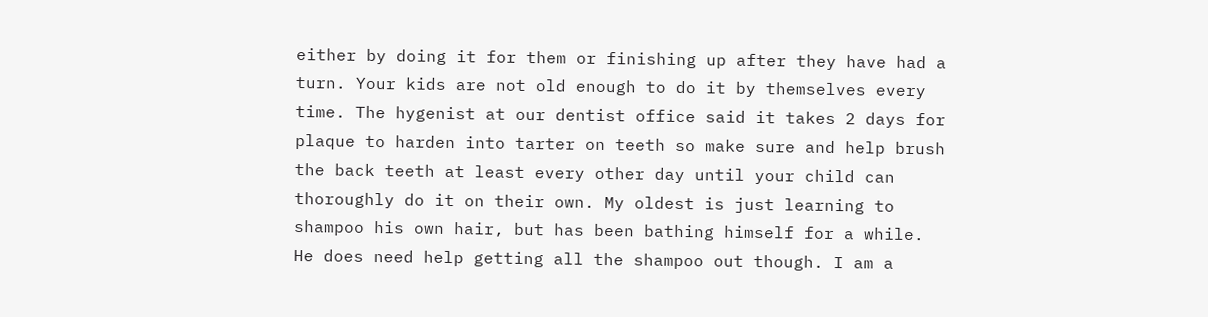either by doing it for them or finishing up after they have had a turn. Your kids are not old enough to do it by themselves every time. The hygenist at our dentist office said it takes 2 days for plaque to harden into tarter on teeth so make sure and help brush the back teeth at least every other day until your child can thoroughly do it on their own. My oldest is just learning to shampoo his own hair, but has been bathing himself for a while. He does need help getting all the shampoo out though. I am a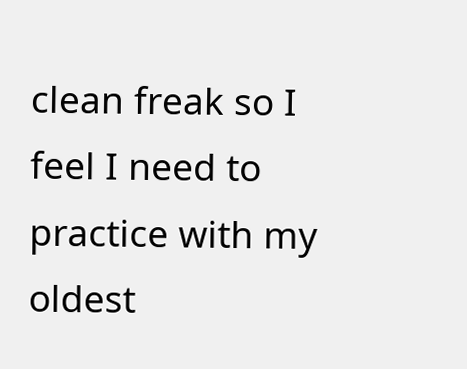clean freak so I feel I need to practice with my oldest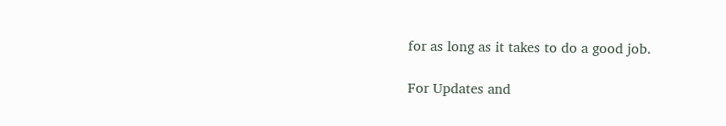for as long as it takes to do a good job.

For Updates and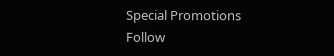Special Promotions
Follow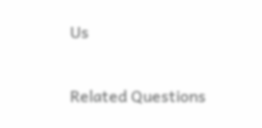Us

Related Questions